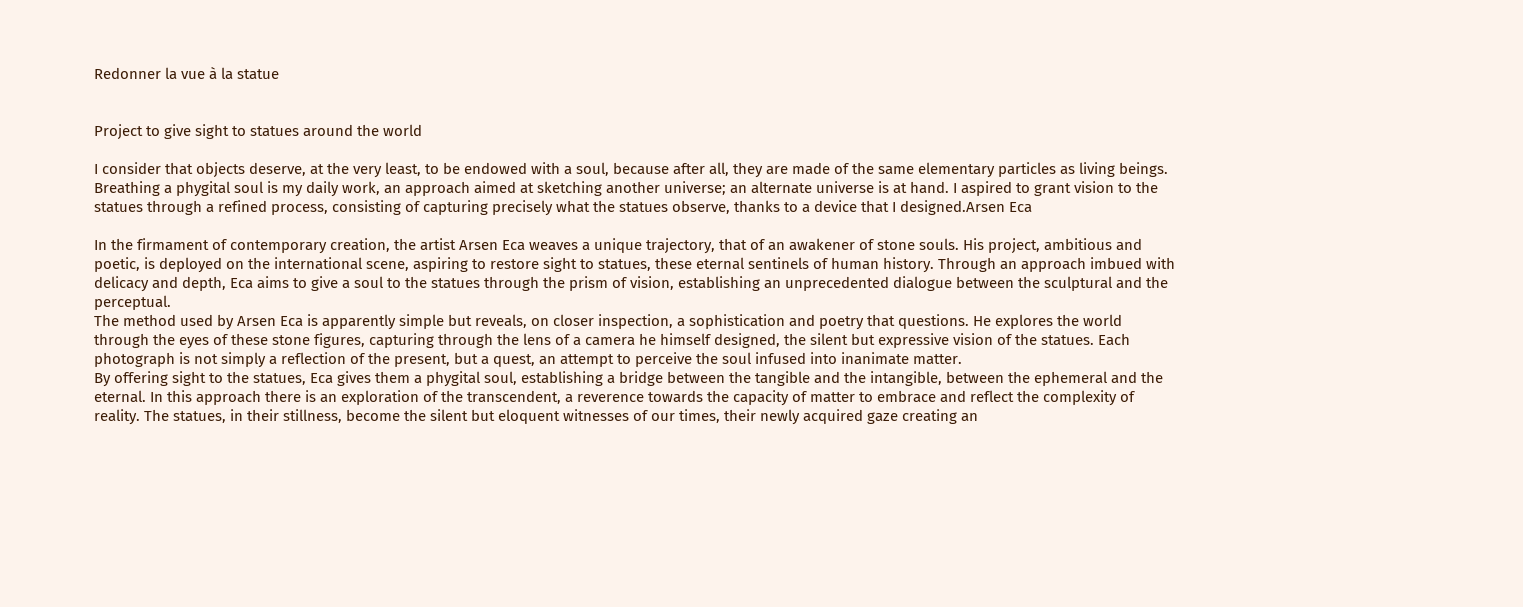Redonner la vue à la statue


Project to give sight to statues around the world

I consider that objects deserve, at the very least, to be endowed with a soul, because after all, they are made of the same elementary particles as living beings. Breathing a phygital soul is my daily work, an approach aimed at sketching another universe; an alternate universe is at hand. I aspired to grant vision to the statues through a refined process, consisting of capturing precisely what the statues observe, thanks to a device that I designed.Arsen Eca

In the firmament of contemporary creation, the artist Arsen Eca weaves a unique trajectory, that of an awakener of stone souls. His project, ambitious and poetic, is deployed on the international scene, aspiring to restore sight to statues, these eternal sentinels of human history. Through an approach imbued with delicacy and depth, Eca aims to give a soul to the statues through the prism of vision, establishing an unprecedented dialogue between the sculptural and the perceptual.
The method used by Arsen Eca is apparently simple but reveals, on closer inspection, a sophistication and poetry that questions. He explores the world through the eyes of these stone figures, capturing through the lens of a camera he himself designed, the silent but expressive vision of the statues. Each photograph is not simply a reflection of the present, but a quest, an attempt to perceive the soul infused into inanimate matter.
By offering sight to the statues, Eca gives them a phygital soul, establishing a bridge between the tangible and the intangible, between the ephemeral and the eternal. In this approach there is an exploration of the transcendent, a reverence towards the capacity of matter to embrace and reflect the complexity of reality. The statues, in their stillness, become the silent but eloquent witnesses of our times, their newly acquired gaze creating an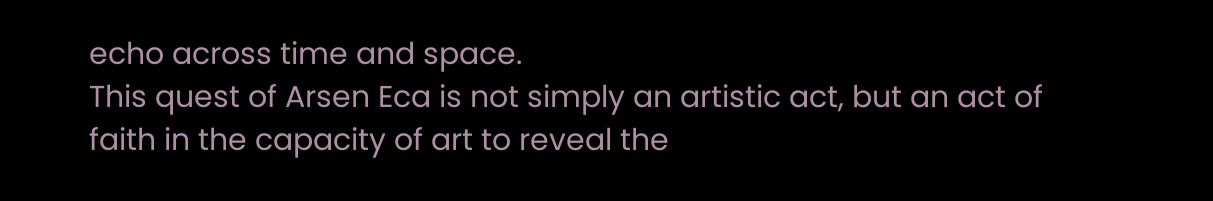echo across time and space.
This quest of Arsen Eca is not simply an artistic act, but an act of faith in the capacity of art to reveal the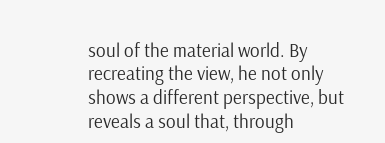soul of the material world. By recreating the view, he not only shows a different perspective, but reveals a soul that, through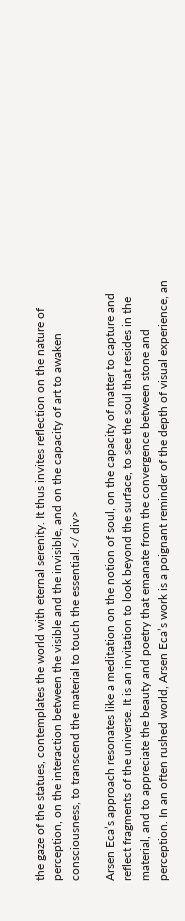the gaze of the statues, contemplates the world with eternal serenity. It thus invites reflection on the nature of perception, on the interaction between the visible and the invisible, and on the capacity of art to awaken consciousness, to transcend the material to touch the essential.</ div>

Arsen Eca’s approach resonates like a meditation on the notion of soul, on the capacity of matter to capture and reflect fragments of the universe. It is an invitation to look beyond the surface, to see the soul that resides in the material, and to appreciate the beauty and poetry that emanate from the convergence between stone and perception. In an often rushed world, Arsen Eca’s work is a poignant reminder of the depth of visual experience, an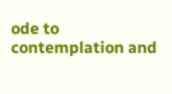ode to contemplation and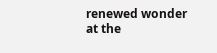renewed wonder at the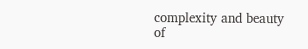complexity and beauty of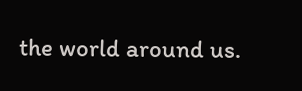the world around us.